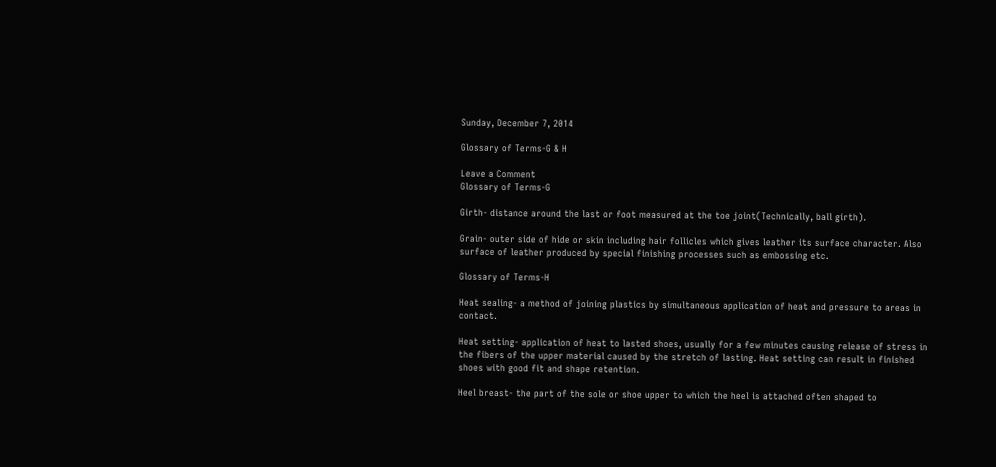Sunday, December 7, 2014

Glossary of Terms-G & H

Leave a Comment
Glossary of Terms-G

Girth- distance around the last or foot measured at the toe joint(Technically, ball girth).

Grain- outer side of hide or skin including hair follicles which gives leather its surface character. Also surface of leather produced by special finishing processes such as embossing etc.

Glossary of Terms-H

Heat sealing- a method of joining plastics by simultaneous application of heat and pressure to areas in contact.

Heat setting- application of heat to lasted shoes, usually for a few minutes causing release of stress in the fibers of the upper material caused by the stretch of lasting. Heat setting can result in finished shoes with good fit and shape retention.

Heel breast- the part of the sole or shoe upper to which the heel is attached often shaped to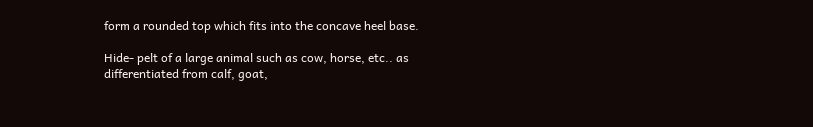form a rounded top which fits into the concave heel base.

Hide- pelt of a large animal such as cow, horse, etc.. as differentiated from calf, goat,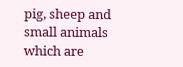pig, sheep and small animals which are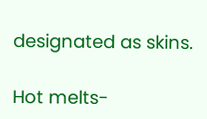designated as skins.

Hot melts-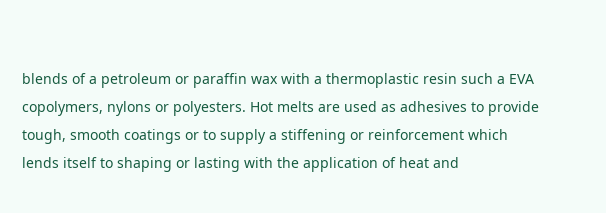blends of a petroleum or paraffin wax with a thermoplastic resin such a EVA copolymers, nylons or polyesters. Hot melts are used as adhesives to provide tough, smooth coatings or to supply a stiffening or reinforcement which lends itself to shaping or lasting with the application of heat and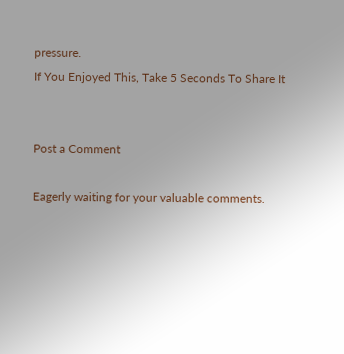pressure.
If You Enjoyed This, Take 5 Seconds To Share It


Post a Comment

Eagerly waiting for your valuable comments.